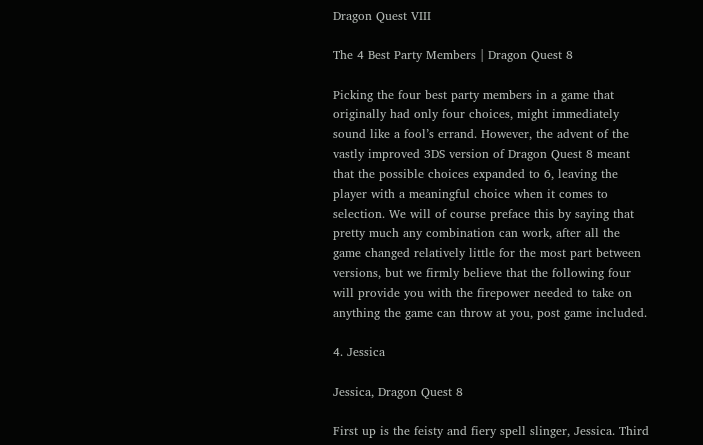Dragon Quest VIII

The 4 Best Party Members | Dragon Quest 8

Picking the four best party members in a game that originally had only four choices, might immediately sound like a fool’s errand. However, the advent of the vastly improved 3DS version of Dragon Quest 8 meant that the possible choices expanded to 6, leaving the player with a meaningful choice when it comes to selection. We will of course preface this by saying that pretty much any combination can work, after all the game changed relatively little for the most part between versions, but we firmly believe that the following four will provide you with the firepower needed to take on anything the game can throw at you, post game included.

4. Jessica

Jessica, Dragon Quest 8

First up is the feisty and fiery spell slinger, Jessica. Third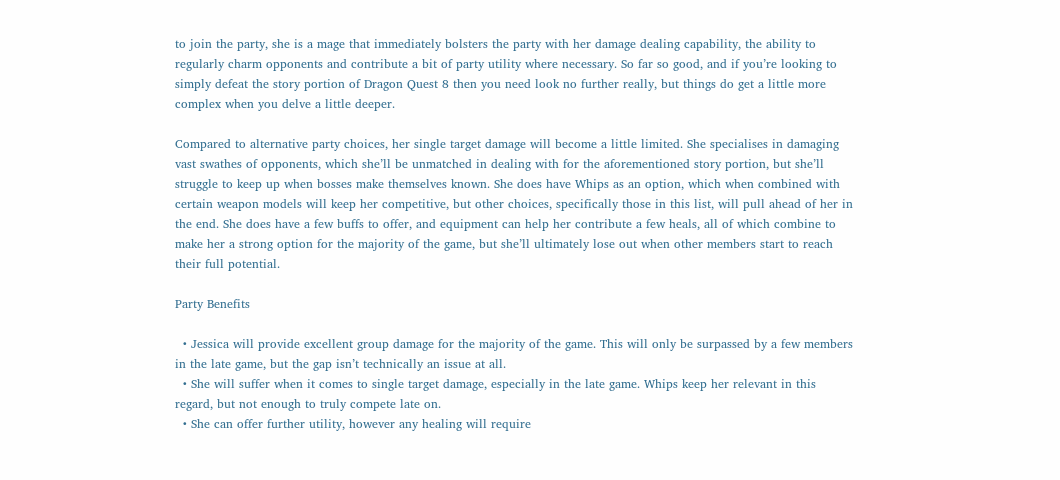to join the party, she is a mage that immediately bolsters the party with her damage dealing capability, the ability to regularly charm opponents and contribute a bit of party utility where necessary. So far so good, and if you’re looking to simply defeat the story portion of Dragon Quest 8 then you need look no further really, but things do get a little more complex when you delve a little deeper.

Compared to alternative party choices, her single target damage will become a little limited. She specialises in damaging vast swathes of opponents, which she’ll be unmatched in dealing with for the aforementioned story portion, but she’ll struggle to keep up when bosses make themselves known. She does have Whips as an option, which when combined with certain weapon models will keep her competitive, but other choices, specifically those in this list, will pull ahead of her in the end. She does have a few buffs to offer, and equipment can help her contribute a few heals, all of which combine to make her a strong option for the majority of the game, but she’ll ultimately lose out when other members start to reach their full potential.

Party Benefits

  • Jessica will provide excellent group damage for the majority of the game. This will only be surpassed by a few members in the late game, but the gap isn’t technically an issue at all.
  • She will suffer when it comes to single target damage, especially in the late game. Whips keep her relevant in this regard, but not enough to truly compete late on.
  • She can offer further utility, however any healing will require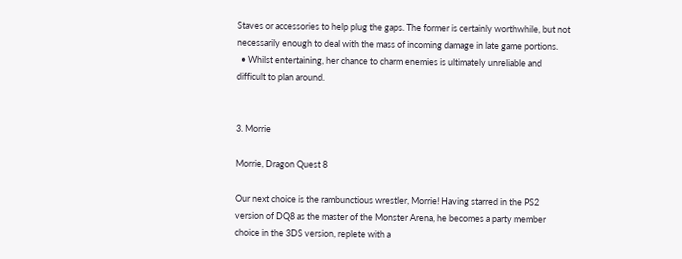Staves or accessories to help plug the gaps. The former is certainly worthwhile, but not necessarily enough to deal with the mass of incoming damage in late game portions.
  • Whilst entertaining, her chance to charm enemies is ultimately unreliable and difficult to plan around.


3. Morrie

Morrie, Dragon Quest 8

Our next choice is the rambunctious wrestler, Morrie! Having starred in the PS2 version of DQ8 as the master of the Monster Arena, he becomes a party member choice in the 3DS version, replete with a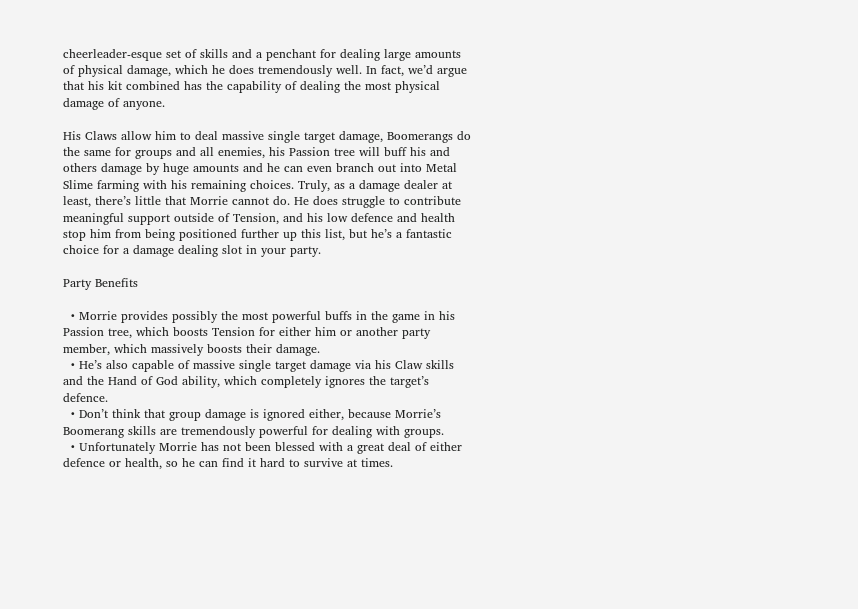cheerleader-esque set of skills and a penchant for dealing large amounts of physical damage, which he does tremendously well. In fact, we’d argue that his kit combined has the capability of dealing the most physical damage of anyone.

His Claws allow him to deal massive single target damage, Boomerangs do the same for groups and all enemies, his Passion tree will buff his and others damage by huge amounts and he can even branch out into Metal Slime farming with his remaining choices. Truly, as a damage dealer at least, there’s little that Morrie cannot do. He does struggle to contribute meaningful support outside of Tension, and his low defence and health stop him from being positioned further up this list, but he’s a fantastic choice for a damage dealing slot in your party.

Party Benefits

  • Morrie provides possibly the most powerful buffs in the game in his Passion tree, which boosts Tension for either him or another party member, which massively boosts their damage.
  • He’s also capable of massive single target damage via his Claw skills and the Hand of God ability, which completely ignores the target’s defence.
  • Don’t think that group damage is ignored either, because Morrie’s Boomerang skills are tremendously powerful for dealing with groups.
  • Unfortunately Morrie has not been blessed with a great deal of either defence or health, so he can find it hard to survive at times.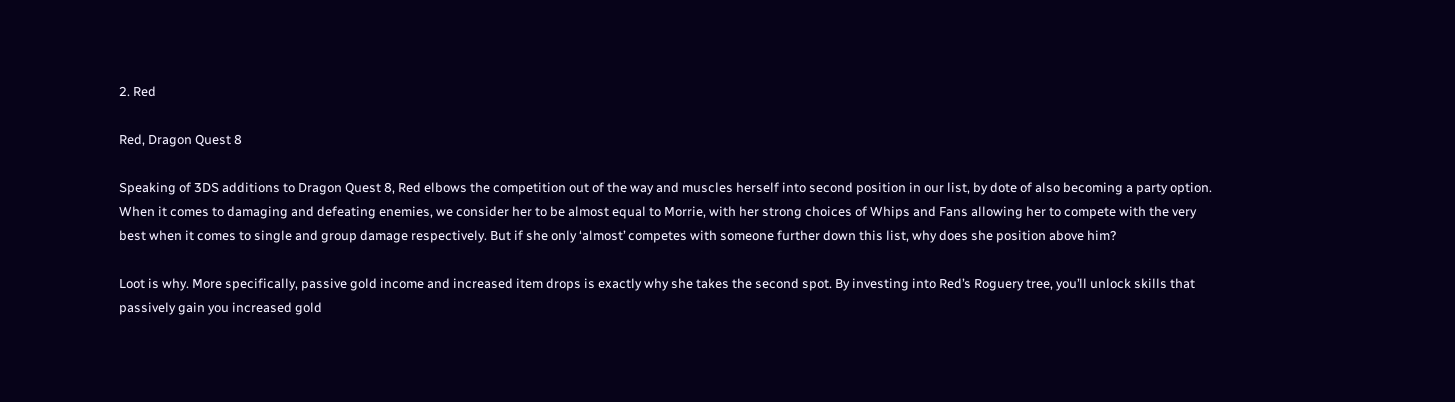2. Red

Red, Dragon Quest 8

Speaking of 3DS additions to Dragon Quest 8, Red elbows the competition out of the way and muscles herself into second position in our list, by dote of also becoming a party option. When it comes to damaging and defeating enemies, we consider her to be almost equal to Morrie, with her strong choices of Whips and Fans allowing her to compete with the very best when it comes to single and group damage respectively. But if she only ‘almost’ competes with someone further down this list, why does she position above him?

Loot is why. More specifically, passive gold income and increased item drops is exactly why she takes the second spot. By investing into Red’s Roguery tree, you’ll unlock skills that passively gain you increased gold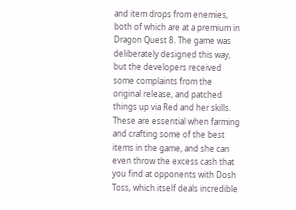and item drops from enemies, both of which are at a premium in Dragon Quest 8. The game was deliberately designed this way, but the developers received some complaints from the original release, and patched things up via Red and her skills. These are essential when farming and crafting some of the best items in the game, and she can even throw the excess cash that you find at opponents with Dosh Toss, which itself deals incredible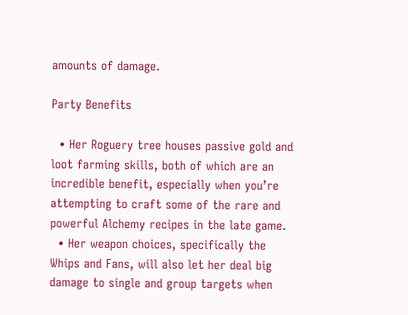amounts of damage.

Party Benefits

  • Her Roguery tree houses passive gold and loot farming skills, both of which are an incredible benefit, especially when you’re attempting to craft some of the rare and powerful Alchemy recipes in the late game.
  • Her weapon choices, specifically the Whips and Fans, will also let her deal big damage to single and group targets when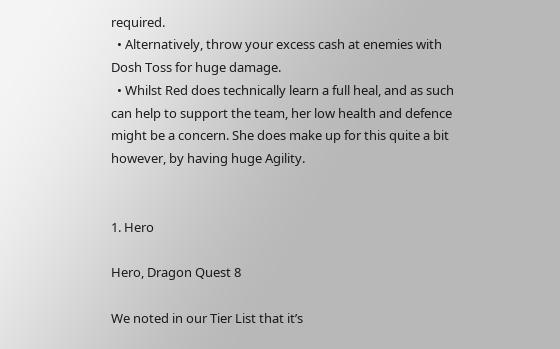required.
  • Alternatively, throw your excess cash at enemies with Dosh Toss for huge damage.
  • Whilst Red does technically learn a full heal, and as such can help to support the team, her low health and defence might be a concern. She does make up for this quite a bit however, by having huge Agility.


1. Hero

Hero, Dragon Quest 8

We noted in our Tier List that it’s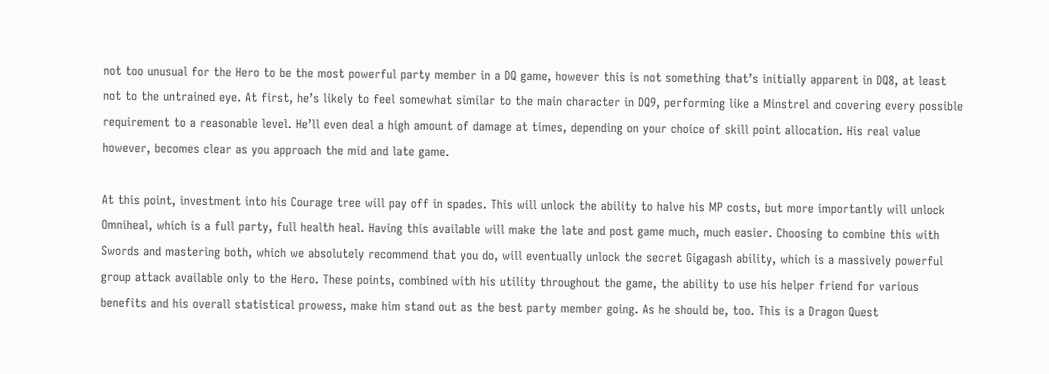not too unusual for the Hero to be the most powerful party member in a DQ game, however this is not something that’s initially apparent in DQ8, at least not to the untrained eye. At first, he’s likely to feel somewhat similar to the main character in DQ9, performing like a Minstrel and covering every possible requirement to a reasonable level. He’ll even deal a high amount of damage at times, depending on your choice of skill point allocation. His real value however, becomes clear as you approach the mid and late game.

At this point, investment into his Courage tree will pay off in spades. This will unlock the ability to halve his MP costs, but more importantly will unlock Omniheal, which is a full party, full health heal. Having this available will make the late and post game much, much easier. Choosing to combine this with Swords and mastering both, which we absolutely recommend that you do, will eventually unlock the secret Gigagash ability, which is a massively powerful group attack available only to the Hero. These points, combined with his utility throughout the game, the ability to use his helper friend for various benefits and his overall statistical prowess, make him stand out as the best party member going. As he should be, too. This is a Dragon Quest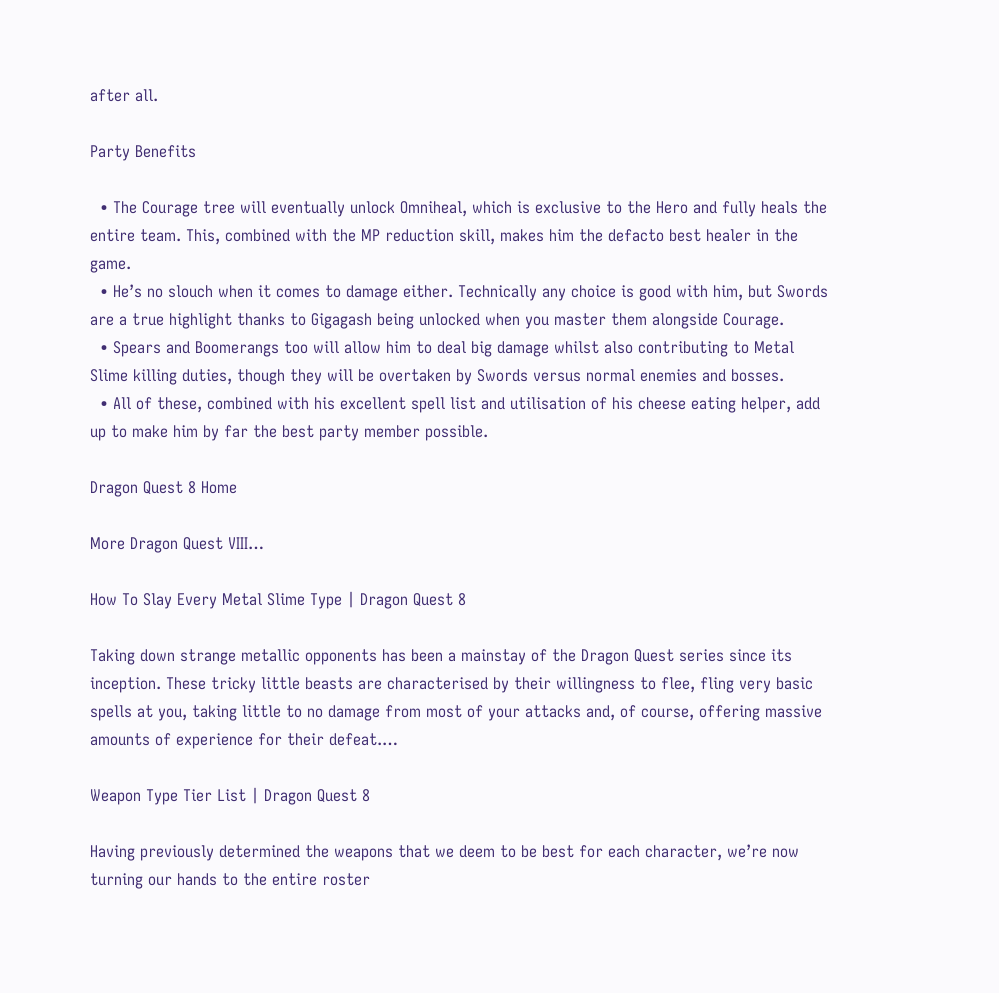after all.

Party Benefits

  • The Courage tree will eventually unlock Omniheal, which is exclusive to the Hero and fully heals the entire team. This, combined with the MP reduction skill, makes him the defacto best healer in the game.
  • He’s no slouch when it comes to damage either. Technically any choice is good with him, but Swords are a true highlight thanks to Gigagash being unlocked when you master them alongside Courage.
  • Spears and Boomerangs too will allow him to deal big damage whilst also contributing to Metal Slime killing duties, though they will be overtaken by Swords versus normal enemies and bosses.
  • All of these, combined with his excellent spell list and utilisation of his cheese eating helper, add up to make him by far the best party member possible.

Dragon Quest 8 Home

More Dragon Quest VIII…

How To Slay Every Metal Slime Type | Dragon Quest 8

Taking down strange metallic opponents has been a mainstay of the Dragon Quest series since its inception. These tricky little beasts are characterised by their willingness to flee, fling very basic spells at you, taking little to no damage from most of your attacks and, of course, offering massive amounts of experience for their defeat.…

Weapon Type Tier List | Dragon Quest 8

Having previously determined the weapons that we deem to be best for each character, we’re now turning our hands to the entire roster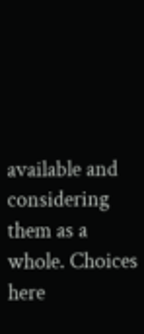available and considering them as a whole. Choices here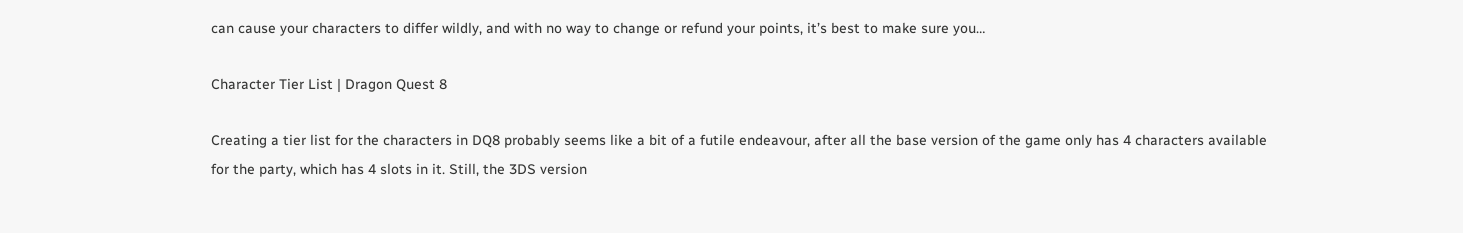can cause your characters to differ wildly, and with no way to change or refund your points, it’s best to make sure you…

Character Tier List | Dragon Quest 8

Creating a tier list for the characters in DQ8 probably seems like a bit of a futile endeavour, after all the base version of the game only has 4 characters available for the party, which has 4 slots in it. Still, the 3DS version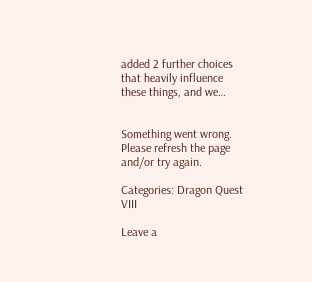added 2 further choices that heavily influence these things, and we…


Something went wrong. Please refresh the page and/or try again.

Categories: Dragon Quest VIII

Leave a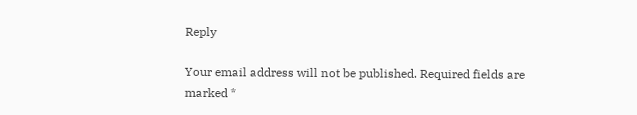Reply

Your email address will not be published. Required fields are marked *